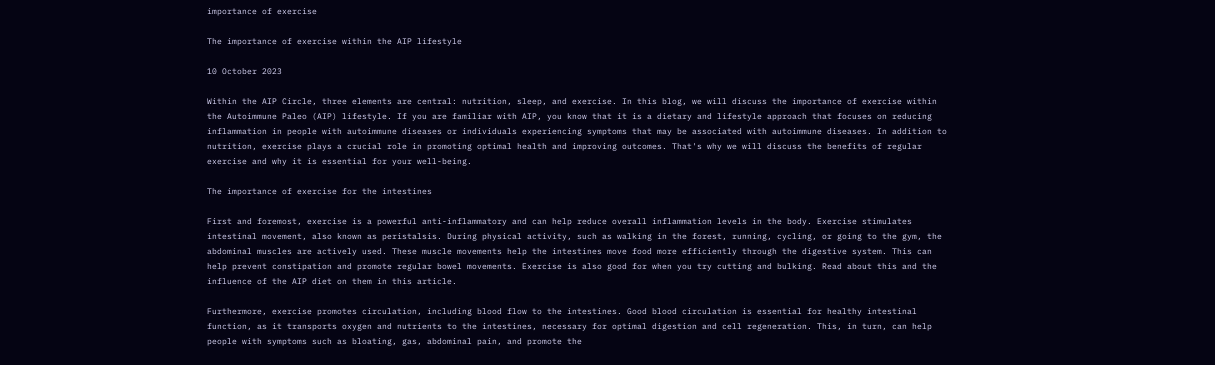importance of exercise

The importance of exercise within the AIP lifestyle

10 October 2023

Within the AIP Circle, three elements are central: nutrition, sleep, and exercise. In this blog, we will discuss the importance of exercise within the Autoimmune Paleo (AIP) lifestyle. If you are familiar with AIP, you know that it is a dietary and lifestyle approach that focuses on reducing inflammation in people with autoimmune diseases or individuals experiencing symptoms that may be associated with autoimmune diseases. In addition to nutrition, exercise plays a crucial role in promoting optimal health and improving outcomes. That's why we will discuss the benefits of regular exercise and why it is essential for your well-being.

The importance of exercise for the intestines

First and foremost, exercise is a powerful anti-inflammatory and can help reduce overall inflammation levels in the body. Exercise stimulates intestinal movement, also known as peristalsis. During physical activity, such as walking in the forest, running, cycling, or going to the gym, the abdominal muscles are actively used. These muscle movements help the intestines move food more efficiently through the digestive system. This can help prevent constipation and promote regular bowel movements. Exercise is also good for when you try cutting and bulking. Read about this and the influence of the AIP diet on them in this article.

Furthermore, exercise promotes circulation, including blood flow to the intestines. Good blood circulation is essential for healthy intestinal function, as it transports oxygen and nutrients to the intestines, necessary for optimal digestion and cell regeneration. This, in turn, can help people with symptoms such as bloating, gas, abdominal pain, and promote the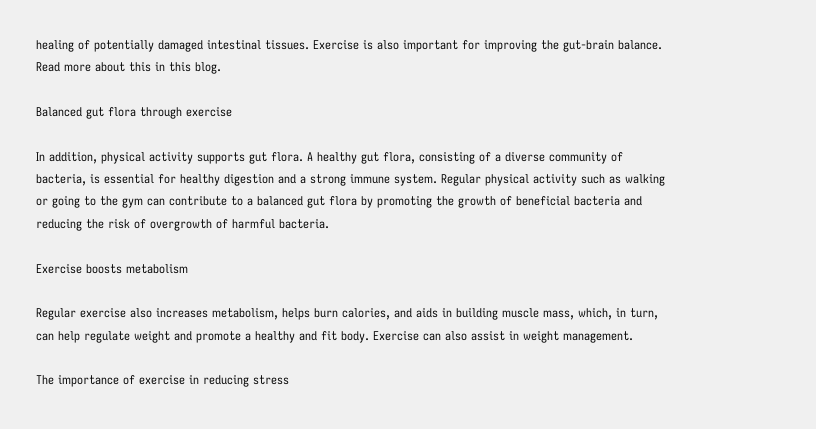healing of potentially damaged intestinal tissues. Exercise is also important for improving the gut-brain balance. Read more about this in this blog.

Balanced gut flora through exercise

In addition, physical activity supports gut flora. A healthy gut flora, consisting of a diverse community of bacteria, is essential for healthy digestion and a strong immune system. Regular physical activity such as walking or going to the gym can contribute to a balanced gut flora by promoting the growth of beneficial bacteria and reducing the risk of overgrowth of harmful bacteria.

Exercise boosts metabolism

Regular exercise also increases metabolism, helps burn calories, and aids in building muscle mass, which, in turn, can help regulate weight and promote a healthy and fit body. Exercise can also assist in weight management.

The importance of exercise in reducing stress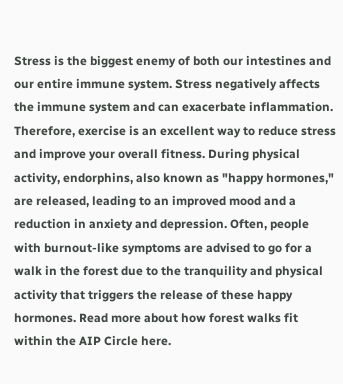Stress is the biggest enemy of both our intestines and our entire immune system. Stress negatively affects the immune system and can exacerbate inflammation. Therefore, exercise is an excellent way to reduce stress and improve your overall fitness. During physical activity, endorphins, also known as "happy hormones," are released, leading to an improved mood and a reduction in anxiety and depression. Often, people with burnout-like symptoms are advised to go for a walk in the forest due to the tranquility and physical activity that triggers the release of these happy hormones. Read more about how forest walks fit within the AIP Circle here.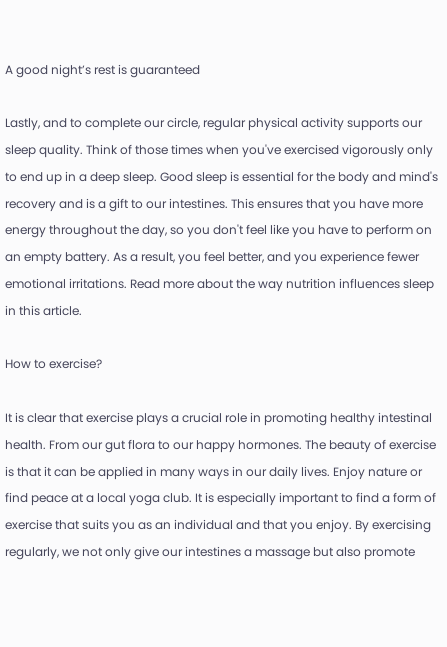A good night’s rest is guaranteed

Lastly, and to complete our circle, regular physical activity supports our sleep quality. Think of those times when you've exercised vigorously only to end up in a deep sleep. Good sleep is essential for the body and mind's recovery and is a gift to our intestines. This ensures that you have more energy throughout the day, so you don't feel like you have to perform on an empty battery. As a result, you feel better, and you experience fewer emotional irritations. Read more about the way nutrition influences sleep in this article.

How to exercise?

It is clear that exercise plays a crucial role in promoting healthy intestinal health. From our gut flora to our happy hormones. The beauty of exercise is that it can be applied in many ways in our daily lives. Enjoy nature or find peace at a local yoga club. It is especially important to find a form of exercise that suits you as an individual and that you enjoy. By exercising regularly, we not only give our intestines a massage but also promote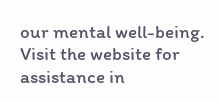our mental well-being. Visit the website for assistance in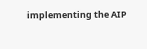implementing the AIP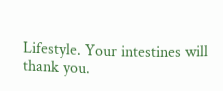Lifestyle. Your intestines will thank you.